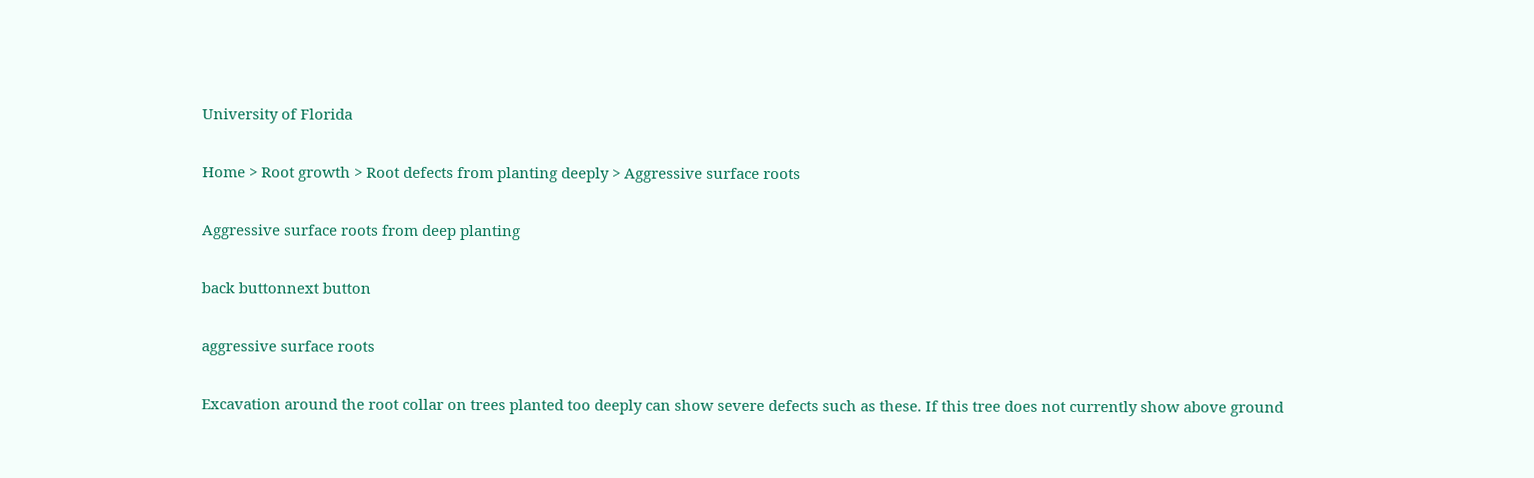University of Florida

Home > Root growth > Root defects from planting deeply > Aggressive surface roots

Aggressive surface roots from deep planting

back buttonnext button

aggressive surface roots

Excavation around the root collar on trees planted too deeply can show severe defects such as these. If this tree does not currently show above ground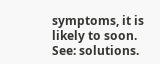symptoms, it is likely to soon.
See: solutions.